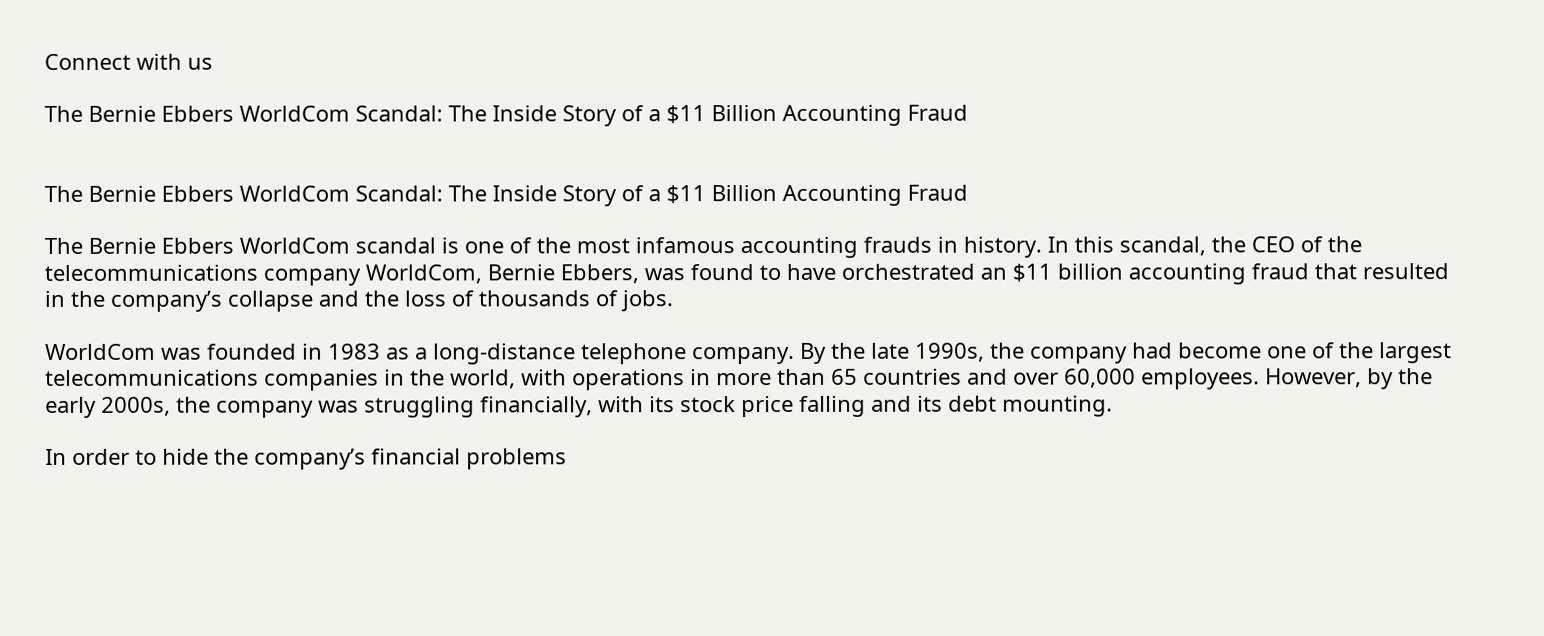Connect with us

The Bernie Ebbers WorldCom Scandal: The Inside Story of a $11 Billion Accounting Fraud


The Bernie Ebbers WorldCom Scandal: The Inside Story of a $11 Billion Accounting Fraud

The Bernie Ebbers WorldCom scandal is one of the most infamous accounting frauds in history. In this scandal, the CEO of the telecommunications company WorldCom, Bernie Ebbers, was found to have orchestrated an $11 billion accounting fraud that resulted in the company’s collapse and the loss of thousands of jobs.

WorldCom was founded in 1983 as a long-distance telephone company. By the late 1990s, the company had become one of the largest telecommunications companies in the world, with operations in more than 65 countries and over 60,000 employees. However, by the early 2000s, the company was struggling financially, with its stock price falling and its debt mounting.

In order to hide the company’s financial problems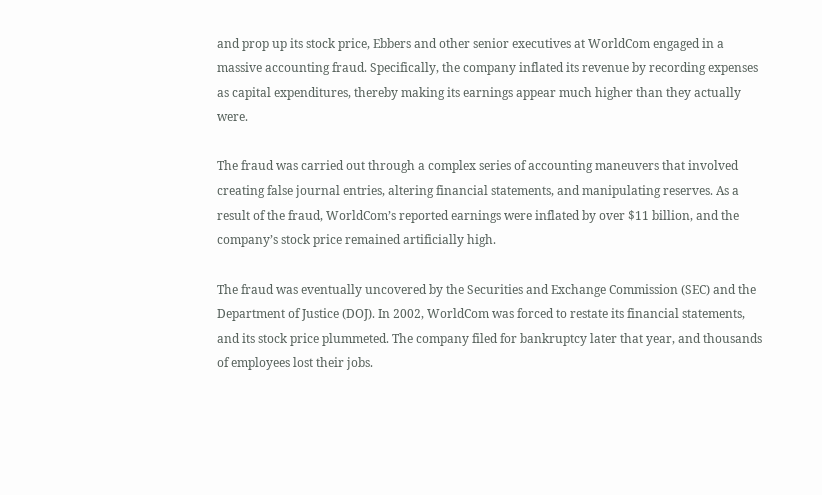and prop up its stock price, Ebbers and other senior executives at WorldCom engaged in a massive accounting fraud. Specifically, the company inflated its revenue by recording expenses as capital expenditures, thereby making its earnings appear much higher than they actually were.

The fraud was carried out through a complex series of accounting maneuvers that involved creating false journal entries, altering financial statements, and manipulating reserves. As a result of the fraud, WorldCom’s reported earnings were inflated by over $11 billion, and the company’s stock price remained artificially high.

The fraud was eventually uncovered by the Securities and Exchange Commission (SEC) and the Department of Justice (DOJ). In 2002, WorldCom was forced to restate its financial statements, and its stock price plummeted. The company filed for bankruptcy later that year, and thousands of employees lost their jobs.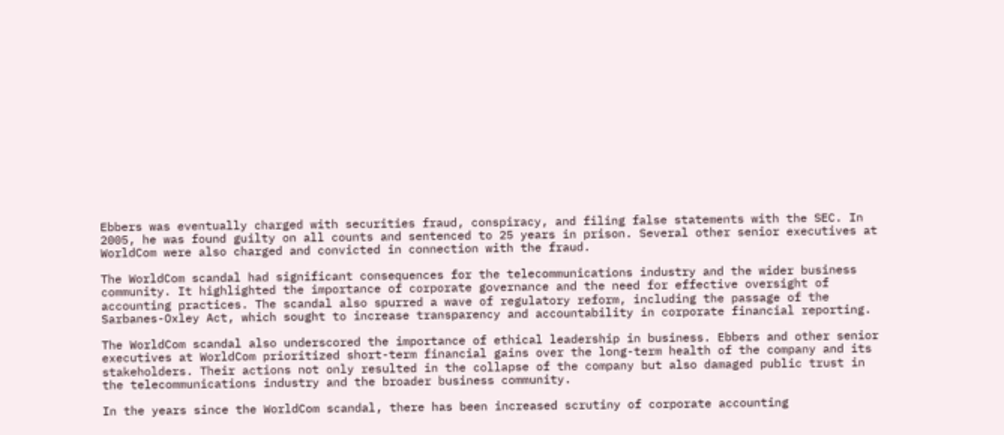Ebbers was eventually charged with securities fraud, conspiracy, and filing false statements with the SEC. In 2005, he was found guilty on all counts and sentenced to 25 years in prison. Several other senior executives at WorldCom were also charged and convicted in connection with the fraud.

The WorldCom scandal had significant consequences for the telecommunications industry and the wider business community. It highlighted the importance of corporate governance and the need for effective oversight of accounting practices. The scandal also spurred a wave of regulatory reform, including the passage of the Sarbanes-Oxley Act, which sought to increase transparency and accountability in corporate financial reporting.

The WorldCom scandal also underscored the importance of ethical leadership in business. Ebbers and other senior executives at WorldCom prioritized short-term financial gains over the long-term health of the company and its stakeholders. Their actions not only resulted in the collapse of the company but also damaged public trust in the telecommunications industry and the broader business community.

In the years since the WorldCom scandal, there has been increased scrutiny of corporate accounting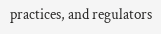practices, and regulators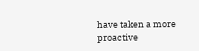have taken a more proactive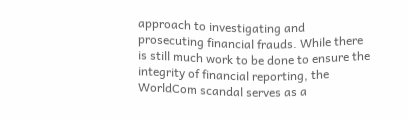approach to investigating and prosecuting financial frauds. While there is still much work to be done to ensure the integrity of financial reporting, the WorldCom scandal serves as a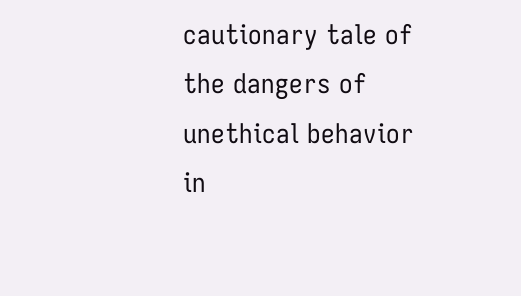cautionary tale of the dangers of unethical behavior in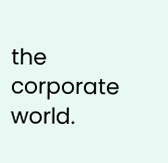the corporate world.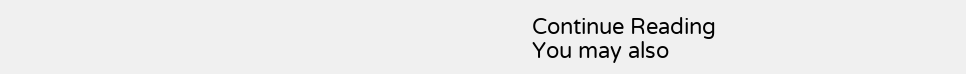Continue Reading
You may also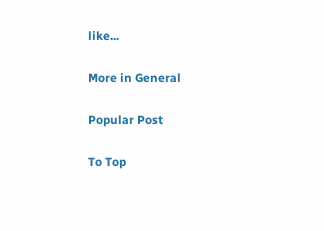like...

More in General

Popular Post

To Top